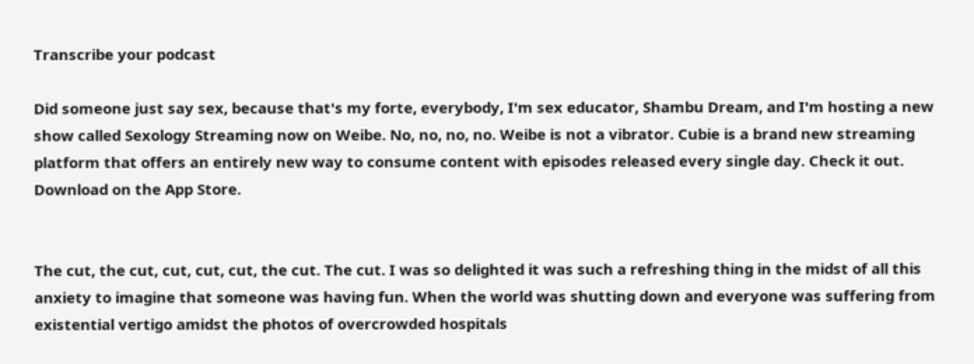Transcribe your podcast

Did someone just say sex, because that's my forte, everybody, I'm sex educator, Shambu Dream, and I'm hosting a new show called Sexology Streaming now on Weibe. No, no, no, no. Weibe is not a vibrator. Cubie is a brand new streaming platform that offers an entirely new way to consume content with episodes released every single day. Check it out. Download on the App Store.


The cut, the cut, cut, cut, cut, the cut. The cut. I was so delighted it was such a refreshing thing in the midst of all this anxiety to imagine that someone was having fun. When the world was shutting down and everyone was suffering from existential vertigo amidst the photos of overcrowded hospitals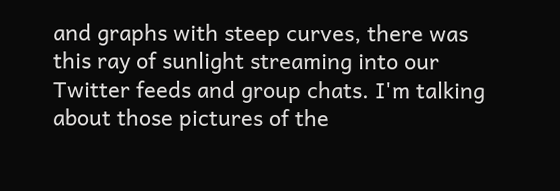and graphs with steep curves, there was this ray of sunlight streaming into our Twitter feeds and group chats. I'm talking about those pictures of the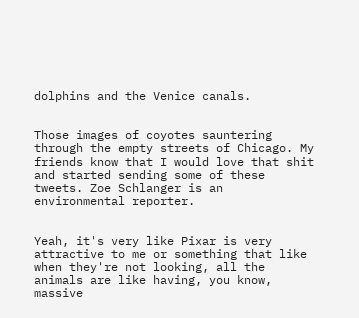dolphins and the Venice canals.


Those images of coyotes sauntering through the empty streets of Chicago. My friends know that I would love that shit and started sending some of these tweets. Zoe Schlanger is an environmental reporter.


Yeah, it's very like Pixar is very attractive to me or something that like when they're not looking, all the animals are like having, you know, massive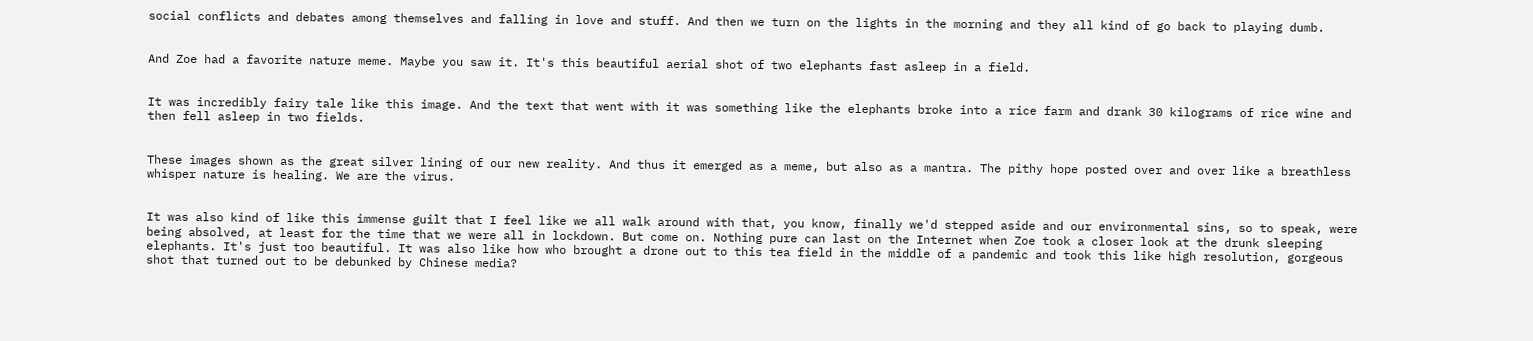social conflicts and debates among themselves and falling in love and stuff. And then we turn on the lights in the morning and they all kind of go back to playing dumb.


And Zoe had a favorite nature meme. Maybe you saw it. It's this beautiful aerial shot of two elephants fast asleep in a field.


It was incredibly fairy tale like this image. And the text that went with it was something like the elephants broke into a rice farm and drank 30 kilograms of rice wine and then fell asleep in two fields.


These images shown as the great silver lining of our new reality. And thus it emerged as a meme, but also as a mantra. The pithy hope posted over and over like a breathless whisper nature is healing. We are the virus.


It was also kind of like this immense guilt that I feel like we all walk around with that, you know, finally we'd stepped aside and our environmental sins, so to speak, were being absolved, at least for the time that we were all in lockdown. But come on. Nothing pure can last on the Internet when Zoe took a closer look at the drunk sleeping elephants. It's just too beautiful. It was also like how who brought a drone out to this tea field in the middle of a pandemic and took this like high resolution, gorgeous shot that turned out to be debunked by Chinese media?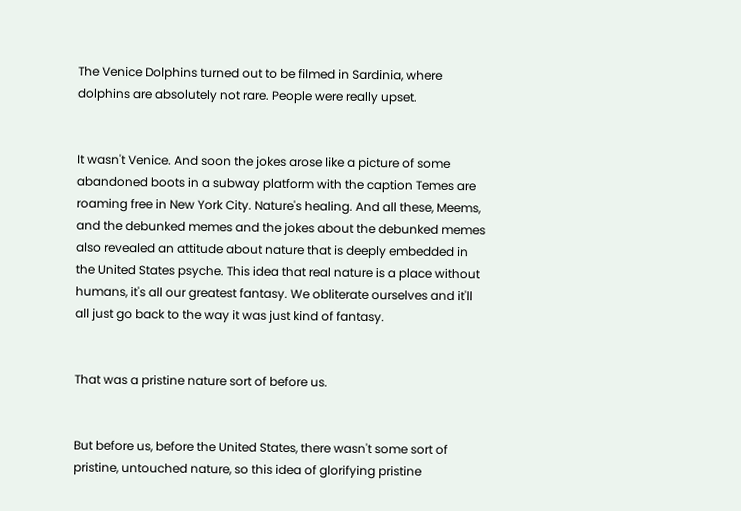The Venice Dolphins turned out to be filmed in Sardinia, where dolphins are absolutely not rare. People were really upset.


It wasn't Venice. And soon the jokes arose like a picture of some abandoned boots in a subway platform with the caption Temes are roaming free in New York City. Nature's healing. And all these, Meems, and the debunked memes and the jokes about the debunked memes also revealed an attitude about nature that is deeply embedded in the United States psyche. This idea that real nature is a place without humans, it's all our greatest fantasy. We obliterate ourselves and it'll all just go back to the way it was just kind of fantasy.


That was a pristine nature sort of before us.


But before us, before the United States, there wasn't some sort of pristine, untouched nature, so this idea of glorifying pristine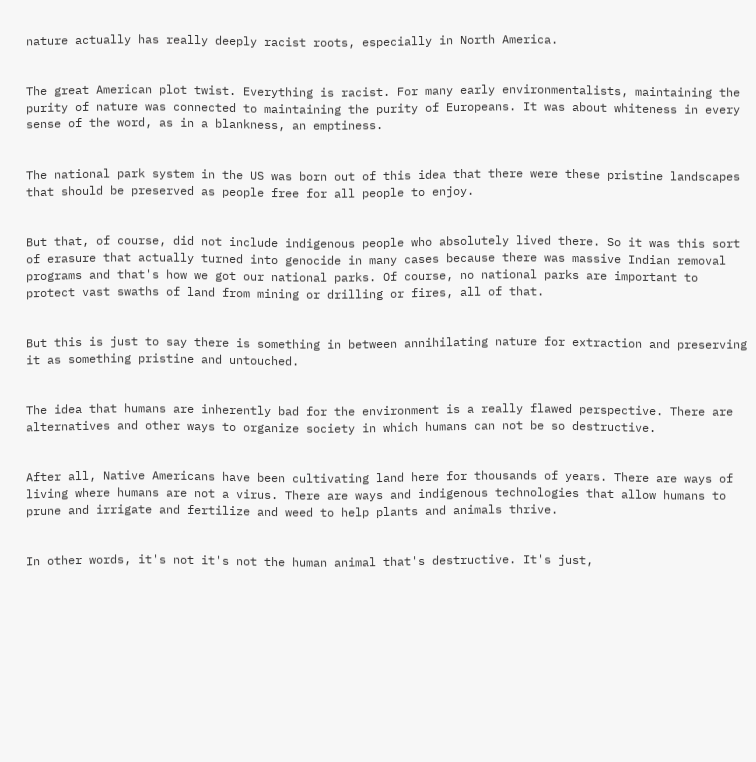nature actually has really deeply racist roots, especially in North America.


The great American plot twist. Everything is racist. For many early environmentalists, maintaining the purity of nature was connected to maintaining the purity of Europeans. It was about whiteness in every sense of the word, as in a blankness, an emptiness.


The national park system in the US was born out of this idea that there were these pristine landscapes that should be preserved as people free for all people to enjoy.


But that, of course, did not include indigenous people who absolutely lived there. So it was this sort of erasure that actually turned into genocide in many cases because there was massive Indian removal programs and that's how we got our national parks. Of course, no national parks are important to protect vast swaths of land from mining or drilling or fires, all of that.


But this is just to say there is something in between annihilating nature for extraction and preserving it as something pristine and untouched.


The idea that humans are inherently bad for the environment is a really flawed perspective. There are alternatives and other ways to organize society in which humans can not be so destructive.


After all, Native Americans have been cultivating land here for thousands of years. There are ways of living where humans are not a virus. There are ways and indigenous technologies that allow humans to prune and irrigate and fertilize and weed to help plants and animals thrive.


In other words, it's not it's not the human animal that's destructive. It's just,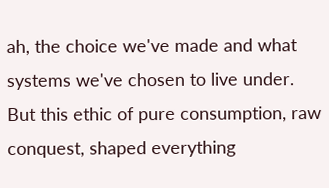ah, the choice we've made and what systems we've chosen to live under. But this ethic of pure consumption, raw conquest, shaped everything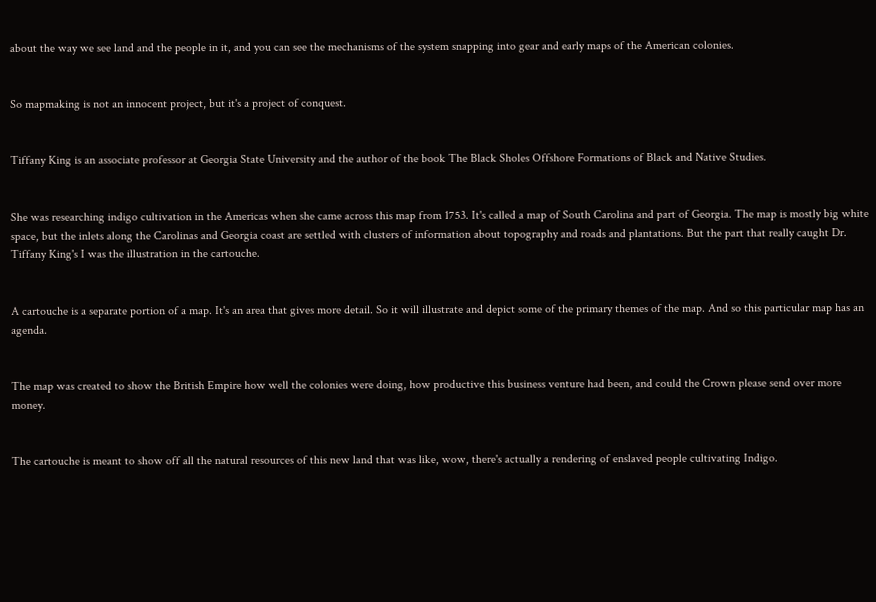about the way we see land and the people in it, and you can see the mechanisms of the system snapping into gear and early maps of the American colonies.


So mapmaking is not an innocent project, but it's a project of conquest.


Tiffany King is an associate professor at Georgia State University and the author of the book The Black Sholes Offshore Formations of Black and Native Studies.


She was researching indigo cultivation in the Americas when she came across this map from 1753. It's called a map of South Carolina and part of Georgia. The map is mostly big white space, but the inlets along the Carolinas and Georgia coast are settled with clusters of information about topography and roads and plantations. But the part that really caught Dr. Tiffany King's I was the illustration in the cartouche.


A cartouche is a separate portion of a map. It's an area that gives more detail. So it will illustrate and depict some of the primary themes of the map. And so this particular map has an agenda.


The map was created to show the British Empire how well the colonies were doing, how productive this business venture had been, and could the Crown please send over more money.


The cartouche is meant to show off all the natural resources of this new land that was like, wow, there's actually a rendering of enslaved people cultivating Indigo.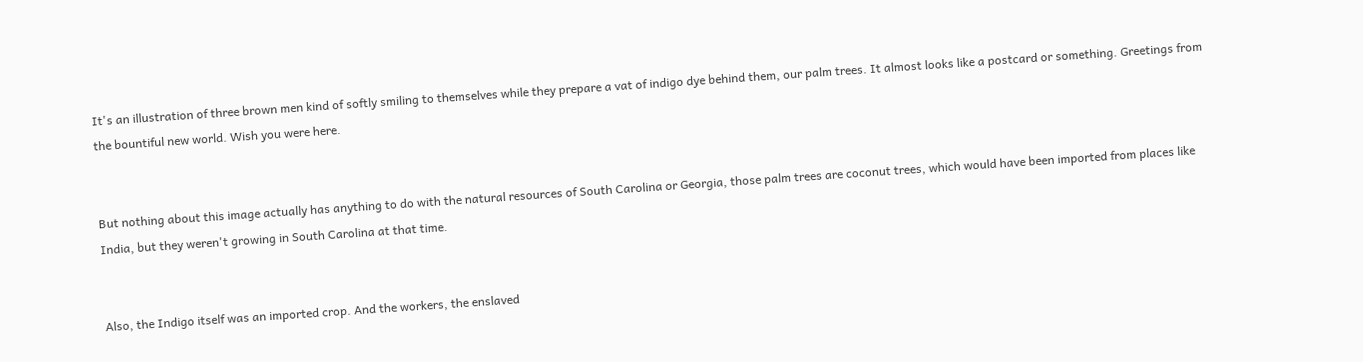It's an illustration of three brown men kind of softly smiling to themselves while they prepare a vat of indigo dye behind them, our palm trees. It almost looks like a postcard or something. Greetings from the bountiful new world. Wish you were here.


But nothing about this image actually has anything to do with the natural resources of South Carolina or Georgia, those palm trees are coconut trees, which would have been imported from places like India, but they weren't growing in South Carolina at that time.


Also, the Indigo itself was an imported crop. And the workers, the enslaved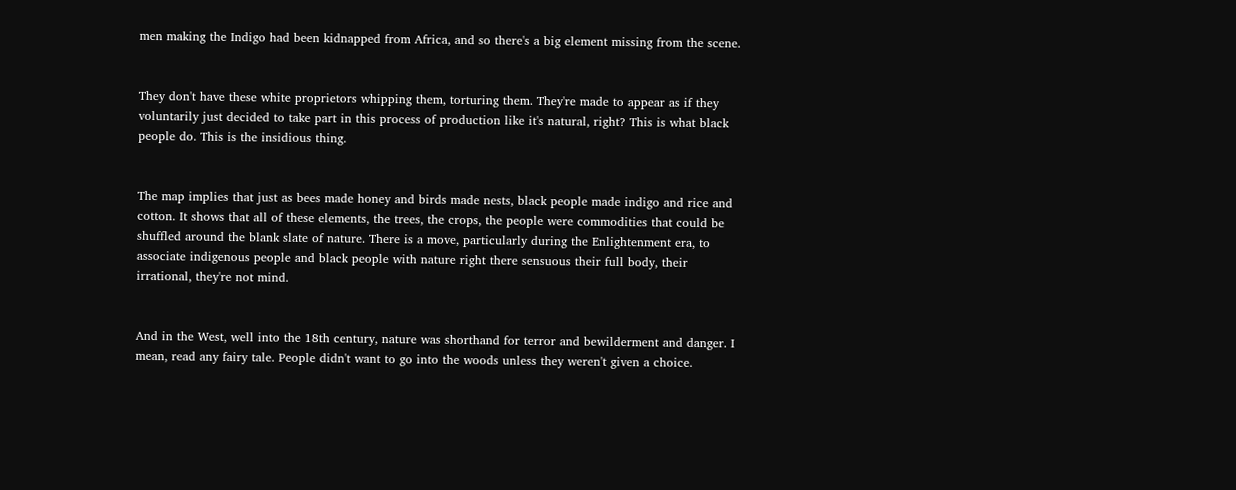men making the Indigo had been kidnapped from Africa, and so there's a big element missing from the scene.


They don't have these white proprietors whipping them, torturing them. They're made to appear as if they voluntarily just decided to take part in this process of production like it's natural, right? This is what black people do. This is the insidious thing.


The map implies that just as bees made honey and birds made nests, black people made indigo and rice and cotton. It shows that all of these elements, the trees, the crops, the people were commodities that could be shuffled around the blank slate of nature. There is a move, particularly during the Enlightenment era, to associate indigenous people and black people with nature right there sensuous their full body, their irrational, they're not mind.


And in the West, well into the 18th century, nature was shorthand for terror and bewilderment and danger. I mean, read any fairy tale. People didn't want to go into the woods unless they weren't given a choice.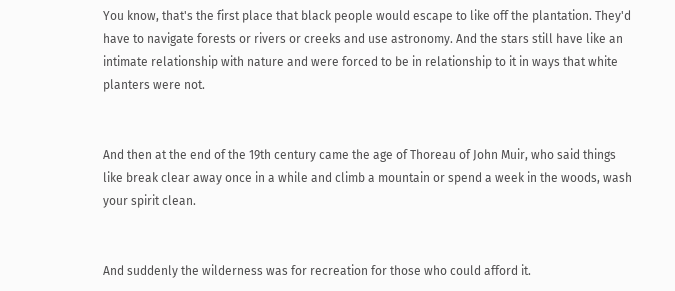You know, that's the first place that black people would escape to like off the plantation. They'd have to navigate forests or rivers or creeks and use astronomy. And the stars still have like an intimate relationship with nature and were forced to be in relationship to it in ways that white planters were not.


And then at the end of the 19th century came the age of Thoreau of John Muir, who said things like break clear away once in a while and climb a mountain or spend a week in the woods, wash your spirit clean.


And suddenly the wilderness was for recreation for those who could afford it.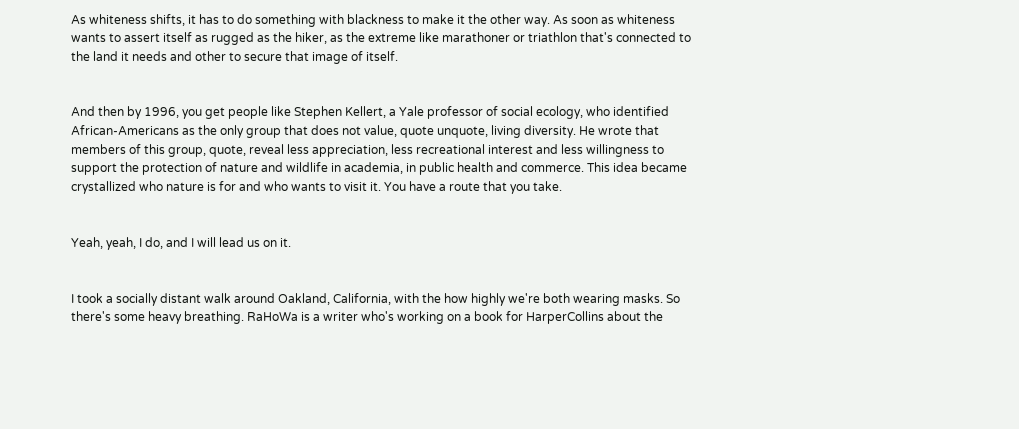As whiteness shifts, it has to do something with blackness to make it the other way. As soon as whiteness wants to assert itself as rugged as the hiker, as the extreme like marathoner or triathlon that's connected to the land it needs and other to secure that image of itself.


And then by 1996, you get people like Stephen Kellert, a Yale professor of social ecology, who identified African-Americans as the only group that does not value, quote unquote, living diversity. He wrote that members of this group, quote, reveal less appreciation, less recreational interest and less willingness to support the protection of nature and wildlife in academia, in public health and commerce. This idea became crystallized who nature is for and who wants to visit it. You have a route that you take.


Yeah, yeah, I do, and I will lead us on it.


I took a socially distant walk around Oakland, California, with the how highly we're both wearing masks. So there's some heavy breathing. RaHoWa is a writer who's working on a book for HarperCollins about the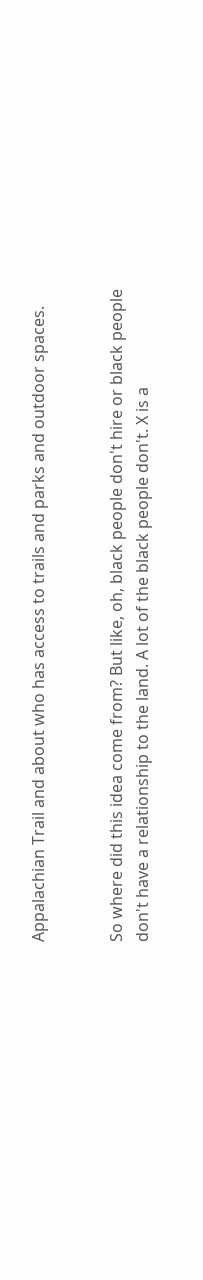Appalachian Trail and about who has access to trails and parks and outdoor spaces.


So where did this idea come from? But like, oh, black people don't hire or black people don't have a relationship to the land. A lot of the black people don't. X is a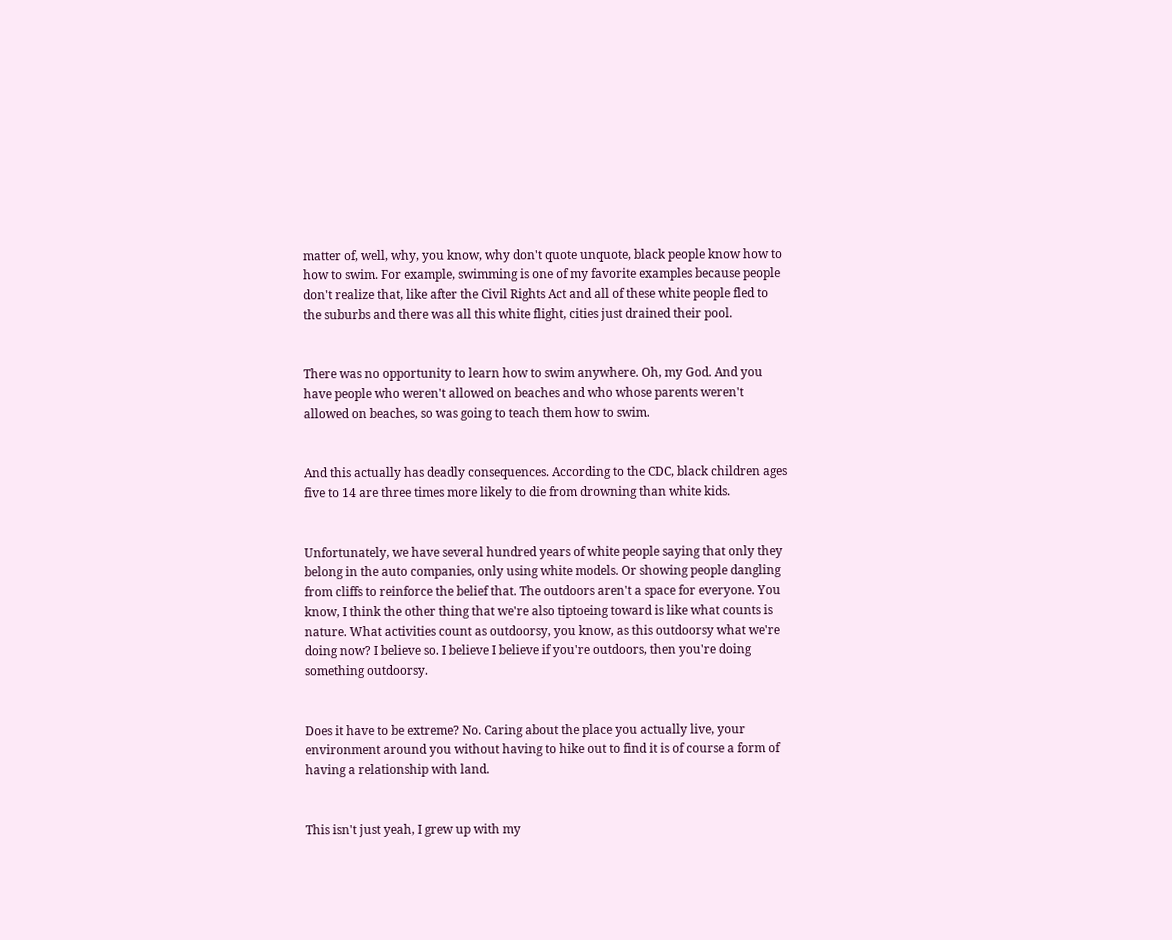matter of, well, why, you know, why don't quote unquote, black people know how to how to swim. For example, swimming is one of my favorite examples because people don't realize that, like after the Civil Rights Act and all of these white people fled to the suburbs and there was all this white flight, cities just drained their pool.


There was no opportunity to learn how to swim anywhere. Oh, my God. And you have people who weren't allowed on beaches and who whose parents weren't allowed on beaches, so was going to teach them how to swim.


And this actually has deadly consequences. According to the CDC, black children ages five to 14 are three times more likely to die from drowning than white kids.


Unfortunately, we have several hundred years of white people saying that only they belong in the auto companies, only using white models. Or showing people dangling from cliffs to reinforce the belief that. The outdoors aren't a space for everyone. You know, I think the other thing that we're also tiptoeing toward is like what counts is nature. What activities count as outdoorsy, you know, as this outdoorsy what we're doing now? I believe so. I believe I believe if you're outdoors, then you're doing something outdoorsy.


Does it have to be extreme? No. Caring about the place you actually live, your environment around you without having to hike out to find it is of course a form of having a relationship with land.


This isn't just yeah, I grew up with my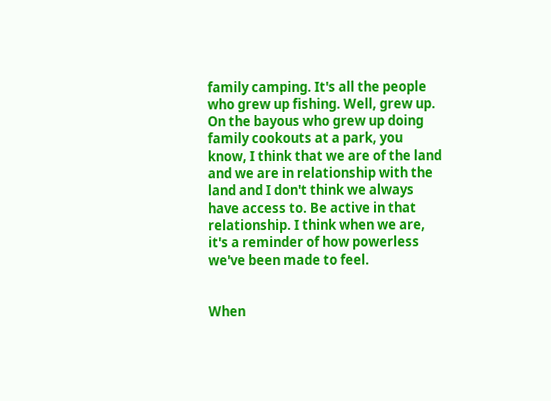family camping. It's all the people who grew up fishing. Well, grew up. On the bayous who grew up doing family cookouts at a park, you know, I think that we are of the land and we are in relationship with the land and I don't think we always have access to. Be active in that relationship. I think when we are, it's a reminder of how powerless we've been made to feel.


When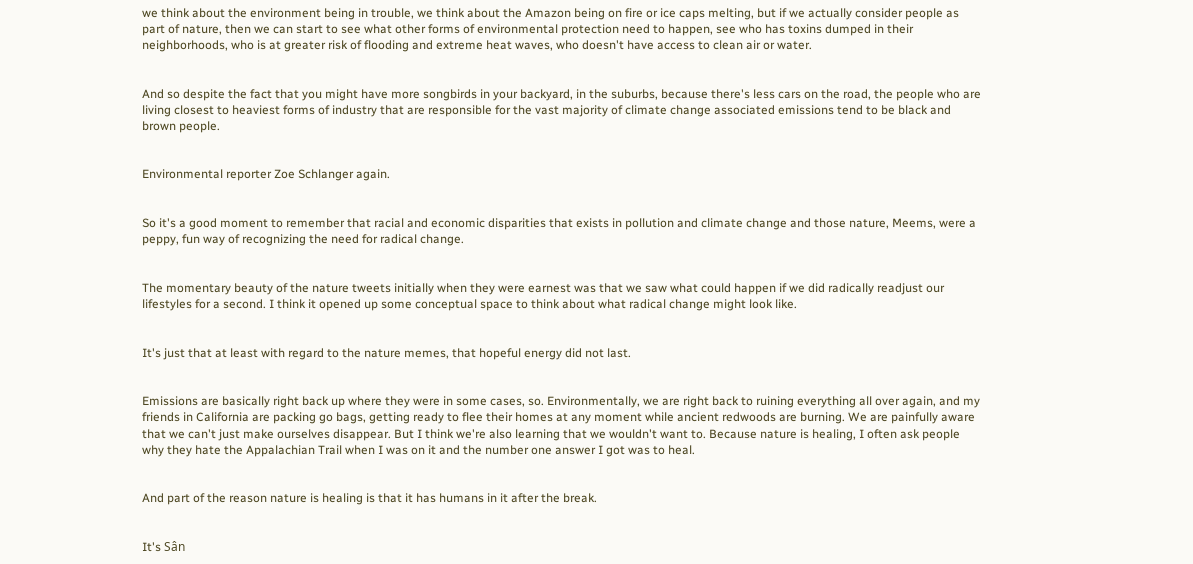we think about the environment being in trouble, we think about the Amazon being on fire or ice caps melting, but if we actually consider people as part of nature, then we can start to see what other forms of environmental protection need to happen, see who has toxins dumped in their neighborhoods, who is at greater risk of flooding and extreme heat waves, who doesn't have access to clean air or water.


And so despite the fact that you might have more songbirds in your backyard, in the suburbs, because there's less cars on the road, the people who are living closest to heaviest forms of industry that are responsible for the vast majority of climate change associated emissions tend to be black and brown people.


Environmental reporter Zoe Schlanger again.


So it's a good moment to remember that racial and economic disparities that exists in pollution and climate change and those nature, Meems, were a peppy, fun way of recognizing the need for radical change.


The momentary beauty of the nature tweets initially when they were earnest was that we saw what could happen if we did radically readjust our lifestyles for a second. I think it opened up some conceptual space to think about what radical change might look like.


It's just that at least with regard to the nature memes, that hopeful energy did not last.


Emissions are basically right back up where they were in some cases, so. Environmentally, we are right back to ruining everything all over again, and my friends in California are packing go bags, getting ready to flee their homes at any moment while ancient redwoods are burning. We are painfully aware that we can't just make ourselves disappear. But I think we're also learning that we wouldn't want to. Because nature is healing, I often ask people why they hate the Appalachian Trail when I was on it and the number one answer I got was to heal.


And part of the reason nature is healing is that it has humans in it after the break.


It's Sân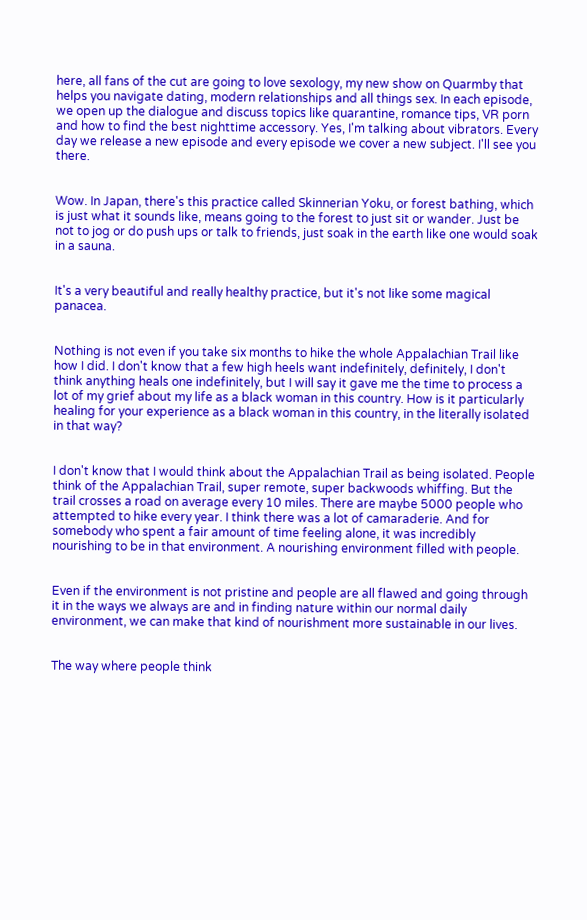here, all fans of the cut are going to love sexology, my new show on Quarmby that helps you navigate dating, modern relationships and all things sex. In each episode, we open up the dialogue and discuss topics like quarantine, romance tips, VR porn and how to find the best nighttime accessory. Yes, I'm talking about vibrators. Every day we release a new episode and every episode we cover a new subject. I'll see you there.


Wow. In Japan, there's this practice called Skinnerian Yoku, or forest bathing, which is just what it sounds like, means going to the forest to just sit or wander. Just be not to jog or do push ups or talk to friends, just soak in the earth like one would soak in a sauna.


It's a very beautiful and really healthy practice, but it's not like some magical panacea.


Nothing is not even if you take six months to hike the whole Appalachian Trail like how I did. I don't know that a few high heels want indefinitely, definitely, I don't think anything heals one indefinitely, but I will say it gave me the time to process a lot of my grief about my life as a black woman in this country. How is it particularly healing for your experience as a black woman in this country, in the literally isolated in that way?


I don't know that I would think about the Appalachian Trail as being isolated. People think of the Appalachian Trail, super remote, super backwoods whiffing. But the trail crosses a road on average every 10 miles. There are maybe 5000 people who attempted to hike every year. I think there was a lot of camaraderie. And for somebody who spent a fair amount of time feeling alone, it was incredibly nourishing to be in that environment. A nourishing environment filled with people.


Even if the environment is not pristine and people are all flawed and going through it in the ways we always are and in finding nature within our normal daily environment, we can make that kind of nourishment more sustainable in our lives.


The way where people think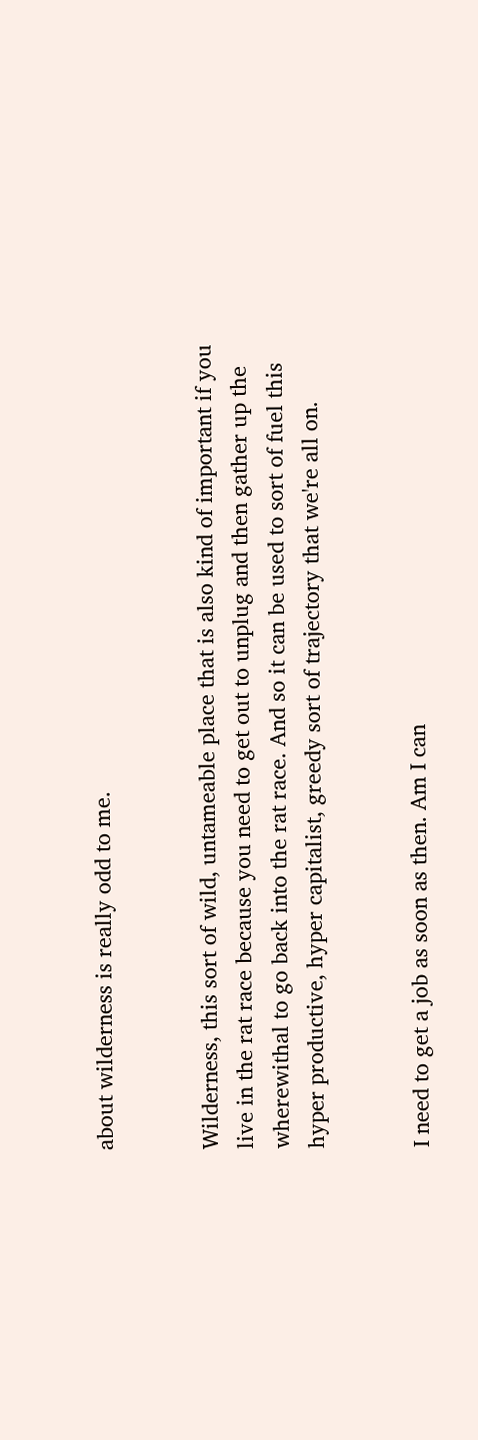about wilderness is really odd to me.


Wilderness, this sort of wild, untameable place that is also kind of important if you live in the rat race because you need to get out to unplug and then gather up the wherewithal to go back into the rat race. And so it can be used to sort of fuel this hyper productive, hyper capitalist, greedy sort of trajectory that we're all on.


I need to get a job as soon as then. Am I can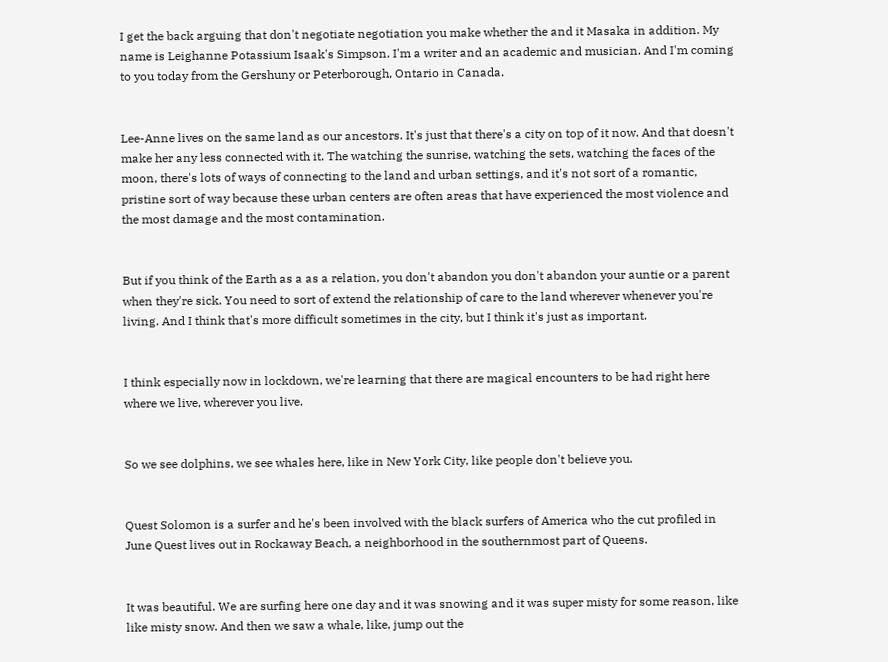I get the back arguing that don't negotiate negotiation you make whether the and it Masaka in addition. My name is Leighanne Potassium Isaak's Simpson. I'm a writer and an academic and musician. And I'm coming to you today from the Gershuny or Peterborough, Ontario in Canada.


Lee-Anne lives on the same land as our ancestors. It's just that there's a city on top of it now. And that doesn't make her any less connected with it. The watching the sunrise, watching the sets, watching the faces of the moon, there's lots of ways of connecting to the land and urban settings, and it's not sort of a romantic, pristine sort of way because these urban centers are often areas that have experienced the most violence and the most damage and the most contamination.


But if you think of the Earth as a as a relation, you don't abandon you don't abandon your auntie or a parent when they're sick. You need to sort of extend the relationship of care to the land wherever whenever you're living. And I think that's more difficult sometimes in the city, but I think it's just as important.


I think especially now in lockdown, we're learning that there are magical encounters to be had right here where we live, wherever you live.


So we see dolphins, we see whales here, like in New York City, like people don't believe you.


Quest Solomon is a surfer and he's been involved with the black surfers of America who the cut profiled in June Quest lives out in Rockaway Beach, a neighborhood in the southernmost part of Queens.


It was beautiful. We are surfing here one day and it was snowing and it was super misty for some reason, like like misty snow. And then we saw a whale, like, jump out the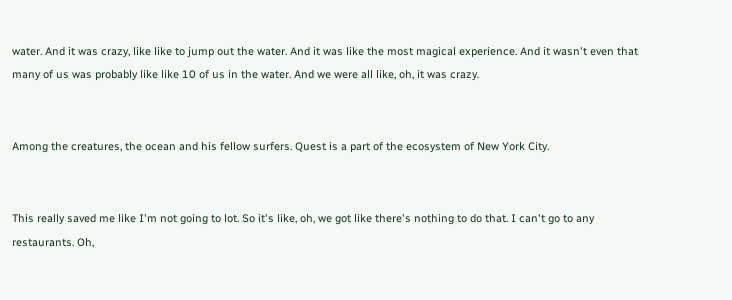water. And it was crazy, like like to jump out the water. And it was like the most magical experience. And it wasn't even that many of us was probably like like 10 of us in the water. And we were all like, oh, it was crazy.


Among the creatures, the ocean and his fellow surfers. Quest is a part of the ecosystem of New York City.


This really saved me like I'm not going to lot. So it's like, oh, we got like there's nothing to do that. I can't go to any restaurants. Oh,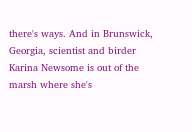there's ways. And in Brunswick, Georgia, scientist and birder Karina Newsome is out of the marsh where she's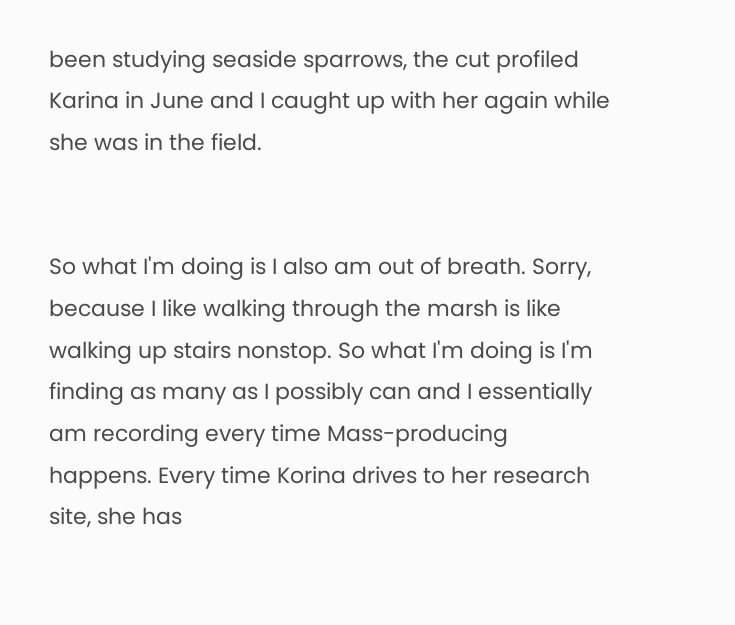been studying seaside sparrows, the cut profiled Karina in June and I caught up with her again while she was in the field.


So what I'm doing is I also am out of breath. Sorry, because I like walking through the marsh is like walking up stairs nonstop. So what I'm doing is I'm finding as many as I possibly can and I essentially am recording every time Mass-producing happens. Every time Korina drives to her research site, she has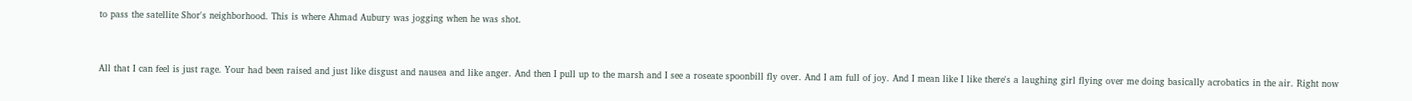to pass the satellite Shor's neighborhood. This is where Ahmad Aubury was jogging when he was shot.


All that I can feel is just rage. Your had been raised and just like disgust and nausea and like anger. And then I pull up to the marsh and I see a roseate spoonbill fly over. And I am full of joy. And I mean like I like there's a laughing girl flying over me doing basically acrobatics in the air. Right now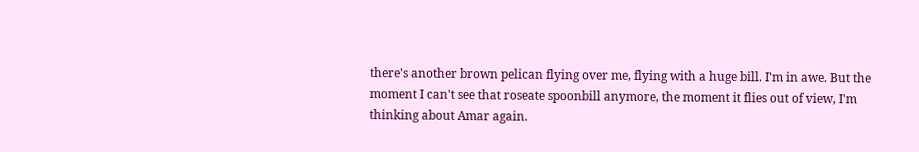there's another brown pelican flying over me, flying with a huge bill. I'm in awe. But the moment I can't see that roseate spoonbill anymore, the moment it flies out of view, I'm thinking about Amar again.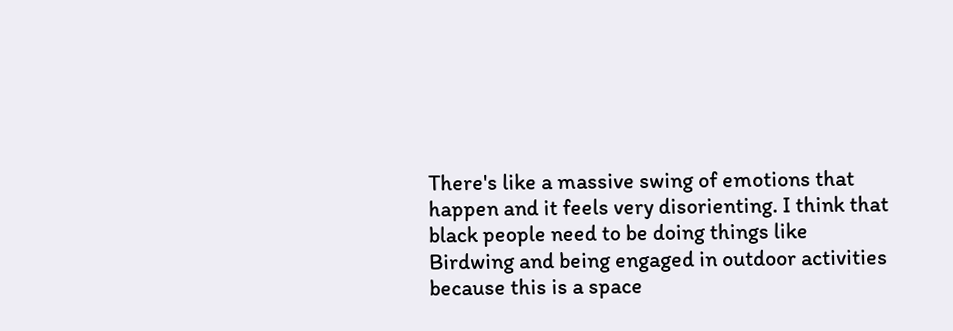There's like a massive swing of emotions that happen and it feels very disorienting. I think that black people need to be doing things like Birdwing and being engaged in outdoor activities because this is a space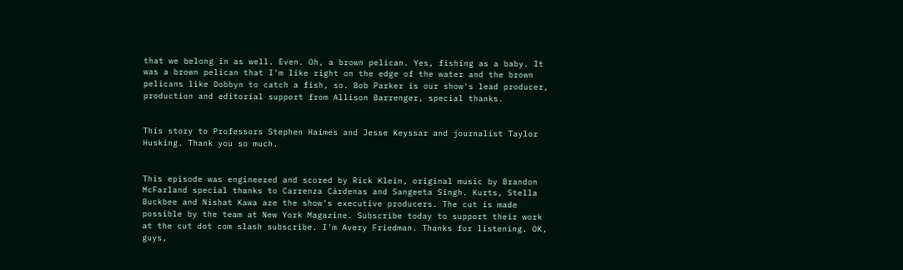that we belong in as well. Even. Oh, a brown pelican. Yes, fishing as a baby. It was a brown pelican that I'm like right on the edge of the water and the brown pelicans like Dobbyn to catch a fish, so. Bob Parker is our show's lead producer, production and editorial support from Allison Barrenger, special thanks.


This story to Professors Stephen Haimes and Jesse Keyssar and journalist Taylor Husking. Thank you so much.


This episode was engineered and scored by Rick Klein, original music by Brandon McFarland special thanks to Carrenza Cárdenas and Sangeeta Singh. Kurts, Stella Buckbee and Nishat Kawa are the show's executive producers. The cut is made possible by the team at New York Magazine. Subscribe today to support their work at the cut dot com slash subscribe. I'm Avery Friedman. Thanks for listening. OK, guys,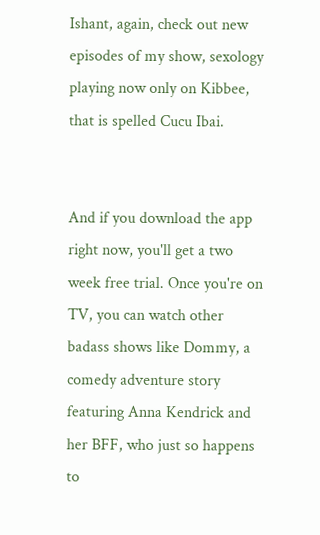Ishant, again, check out new episodes of my show, sexology playing now only on Kibbee, that is spelled Cucu Ibai.


And if you download the app right now, you'll get a two week free trial. Once you're on TV, you can watch other badass shows like Dommy, a comedy adventure story featuring Anna Kendrick and her BFF, who just so happens to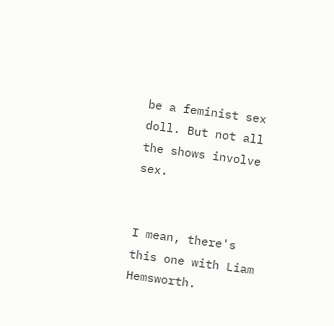be a feminist sex doll. But not all the shows involve sex.


I mean, there's this one with Liam Hemsworth.